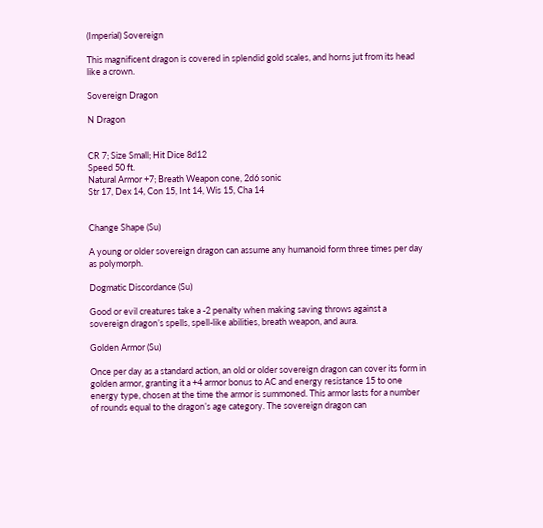(Imperial) Sovereign

This magnificent dragon is covered in splendid gold scales, and horns jut from its head like a crown.

Sovereign Dragon

N Dragon


CR 7; Size Small; Hit Dice 8d12
Speed 50 ft.
Natural Armor +7; Breath Weapon cone, 2d6 sonic
Str 17, Dex 14, Con 15, Int 14, Wis 15, Cha 14


Change Shape (Su)

A young or older sovereign dragon can assume any humanoid form three times per day as polymorph.

Dogmatic Discordance (Su)

Good or evil creatures take a -2 penalty when making saving throws against a sovereign dragon’s spells, spell-like abilities, breath weapon, and aura.

Golden Armor (Su)

Once per day as a standard action, an old or older sovereign dragon can cover its form in golden armor, granting it a +4 armor bonus to AC and energy resistance 15 to one energy type, chosen at the time the armor is summoned. This armor lasts for a number of rounds equal to the dragon’s age category. The sovereign dragon can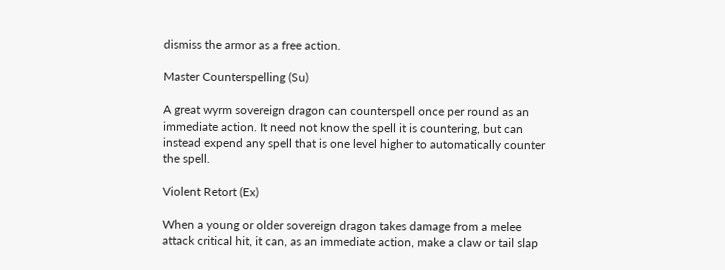dismiss the armor as a free action.

Master Counterspelling (Su)

A great wyrm sovereign dragon can counterspell once per round as an immediate action. It need not know the spell it is countering, but can instead expend any spell that is one level higher to automatically counter the spell.

Violent Retort (Ex)

When a young or older sovereign dragon takes damage from a melee attack critical hit, it can, as an immediate action, make a claw or tail slap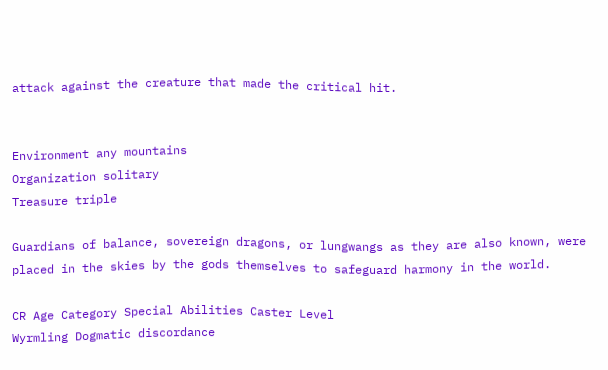attack against the creature that made the critical hit.


Environment any mountains
Organization solitary
Treasure triple

Guardians of balance, sovereign dragons, or lungwangs as they are also known, were placed in the skies by the gods themselves to safeguard harmony in the world.

CR Age Category Special Abilities Caster Level
Wyrmling Dogmatic discordance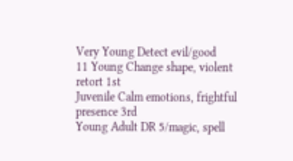Very Young Detect evil/good
11 Young Change shape, violent retort 1st
Juvenile Calm emotions, frightful presence 3rd
Young Adult DR 5/magic, spell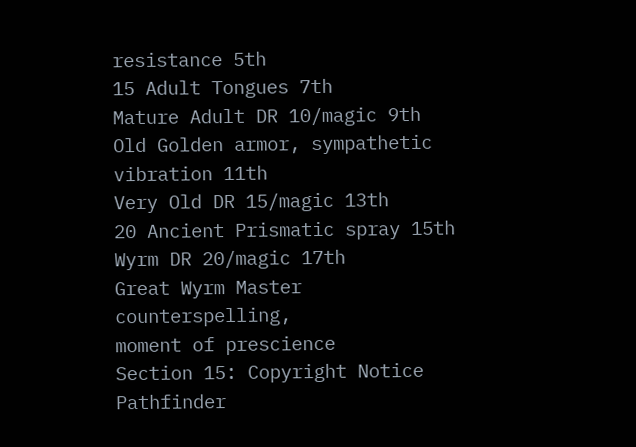resistance 5th
15 Adult Tongues 7th
Mature Adult DR 10/magic 9th
Old Golden armor, sympathetic vibration 11th
Very Old DR 15/magic 13th
20 Ancient Prismatic spray 15th
Wyrm DR 20/magic 17th
Great Wyrm Master counterspelling,
moment of prescience
Section 15: Copyright Notice
Pathfinder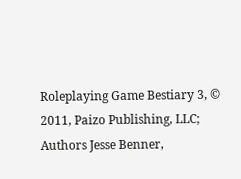Roleplaying Game Bestiary 3, © 2011, Paizo Publishing, LLC; Authors Jesse Benner,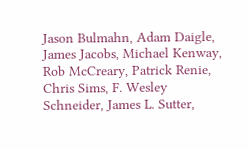Jason Bulmahn, Adam Daigle, James Jacobs, Michael Kenway, Rob McCreary, Patrick Renie, Chris Sims, F. Wesley Schneider, James L. Sutter,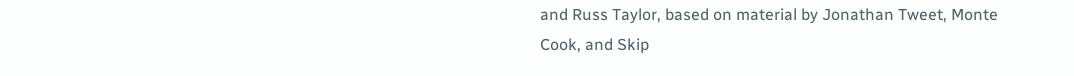and Russ Taylor, based on material by Jonathan Tweet, Monte Cook, and Skip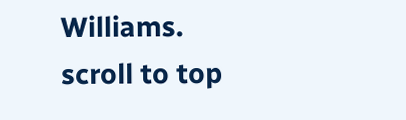Williams.
scroll to top